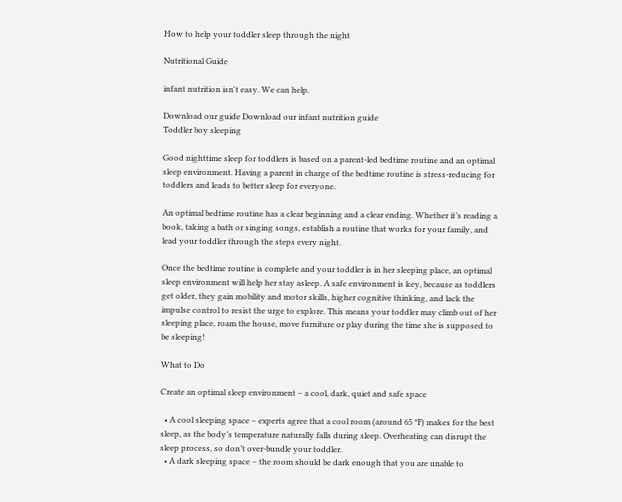How to help your toddler sleep through the night

Nutritional Guide

infant nutrition isn't easy. We can help.

Download our guide Download our infant nutrition guide
Toddler boy sleeping

Good nighttime sleep for toddlers is based on a parent-led bedtime routine and an optimal sleep environment. Having a parent in charge of the bedtime routine is stress-reducing for toddlers and leads to better sleep for everyone.

An optimal bedtime routine has a clear beginning and a clear ending. Whether it’s reading a book, taking a bath or singing songs, establish a routine that works for your family, and lead your toddler through the steps every night.

Once the bedtime routine is complete and your toddler is in her sleeping place, an optimal sleep environment will help her stay asleep. A safe environment is key, because as toddlers get older, they gain mobility and motor skills, higher cognitive thinking, and lack the impulse control to resist the urge to explore. This means your toddler may climb out of her sleeping place, roam the house, move furniture or play during the time she is supposed to be sleeping!

What to Do

Create an optimal sleep environment – a cool, dark, quiet and safe space

  • A cool sleeping space – experts agree that a cool room (around 65 *F) makes for the best sleep, as the body’s temperature naturally falls during sleep. Overheating can disrupt the sleep process, so don’t over-bundle your toddler.
  • A dark sleeping space – the room should be dark enough that you are unable to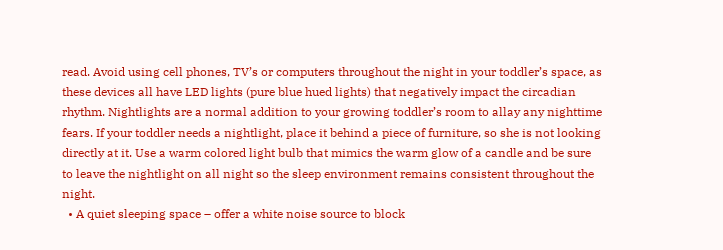read. Avoid using cell phones, TV’s or computers throughout the night in your toddler’s space, as these devices all have LED lights (pure blue hued lights) that negatively impact the circadian rhythm. Nightlights are a normal addition to your growing toddler’s room to allay any nighttime fears. If your toddler needs a nightlight, place it behind a piece of furniture, so she is not looking directly at it. Use a warm colored light bulb that mimics the warm glow of a candle and be sure to leave the nightlight on all night so the sleep environment remains consistent throughout the night.
  • A quiet sleeping space – offer a white noise source to block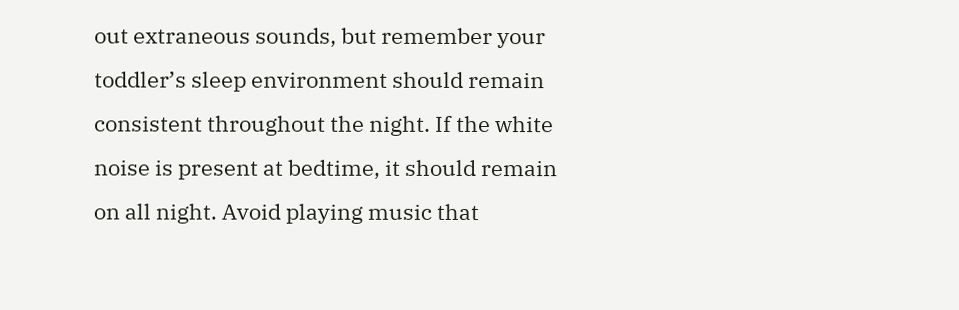out extraneous sounds, but remember your toddler’s sleep environment should remain consistent throughout the night. If the white noise is present at bedtime, it should remain on all night. Avoid playing music that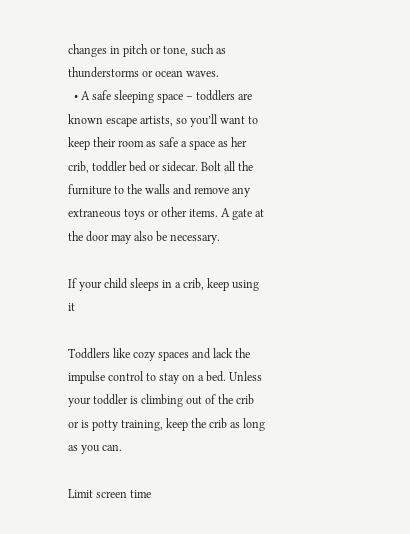changes in pitch or tone, such as thunderstorms or ocean waves.
  • A safe sleeping space – toddlers are known escape artists, so you’ll want to keep their room as safe a space as her crib, toddler bed or sidecar. Bolt all the furniture to the walls and remove any extraneous toys or other items. A gate at the door may also be necessary.

If your child sleeps in a crib, keep using it

Toddlers like cozy spaces and lack the impulse control to stay on a bed. Unless your toddler is climbing out of the crib or is potty training, keep the crib as long as you can.

Limit screen time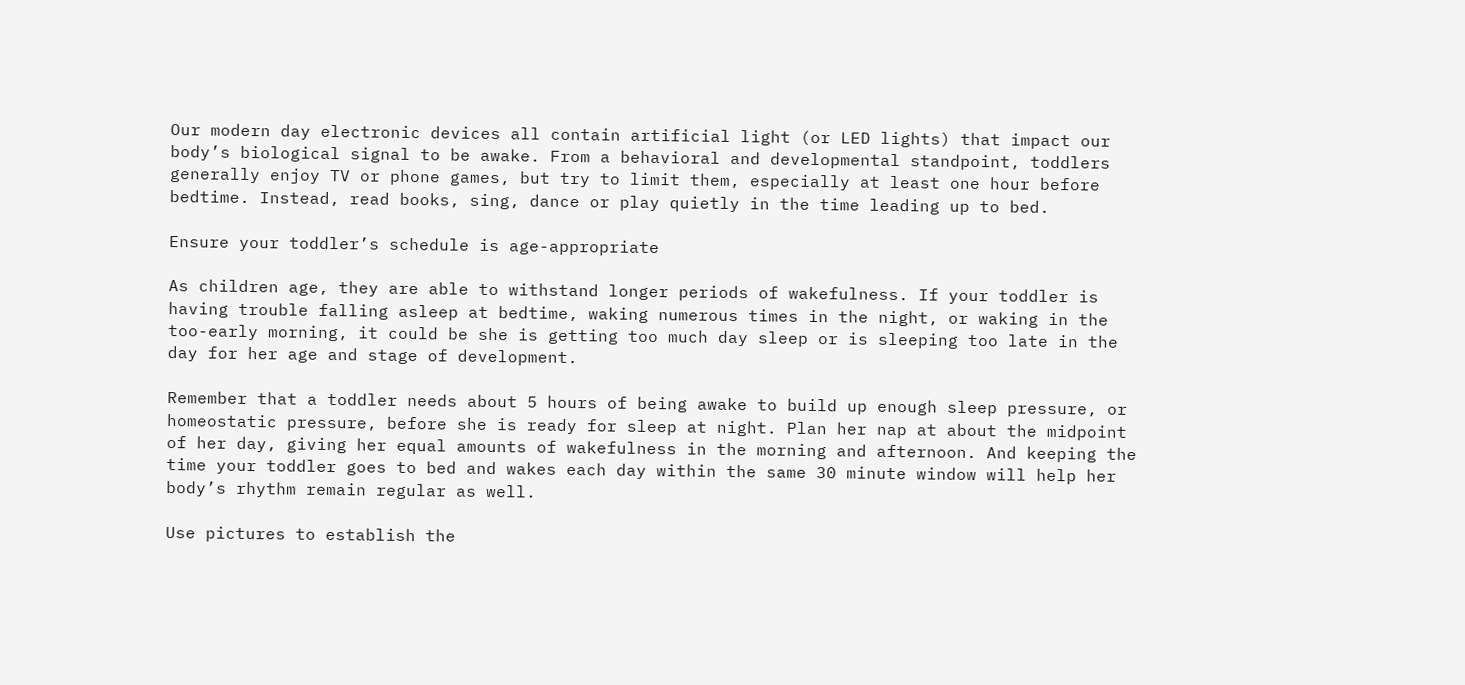Our modern day electronic devices all contain artificial light (or LED lights) that impact our body’s biological signal to be awake. From a behavioral and developmental standpoint, toddlers generally enjoy TV or phone games, but try to limit them, especially at least one hour before bedtime. Instead, read books, sing, dance or play quietly in the time leading up to bed.

Ensure your toddler’s schedule is age-appropriate

As children age, they are able to withstand longer periods of wakefulness. If your toddler is having trouble falling asleep at bedtime, waking numerous times in the night, or waking in the too-early morning, it could be she is getting too much day sleep or is sleeping too late in the day for her age and stage of development.

Remember that a toddler needs about 5 hours of being awake to build up enough sleep pressure, or homeostatic pressure, before she is ready for sleep at night. Plan her nap at about the midpoint of her day, giving her equal amounts of wakefulness in the morning and afternoon. And keeping the time your toddler goes to bed and wakes each day within the same 30 minute window will help her body’s rhythm remain regular as well.

Use pictures to establish the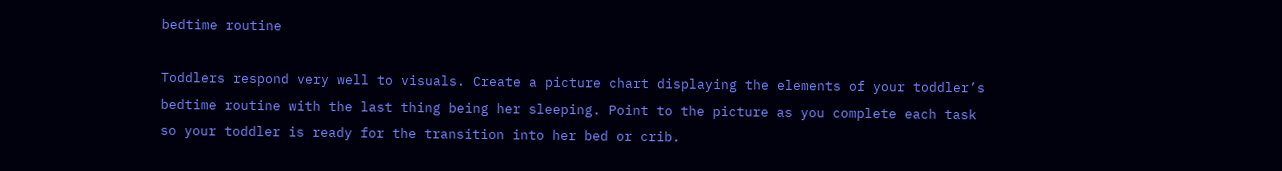bedtime routine

Toddlers respond very well to visuals. Create a picture chart displaying the elements of your toddler’s bedtime routine with the last thing being her sleeping. Point to the picture as you complete each task so your toddler is ready for the transition into her bed or crib.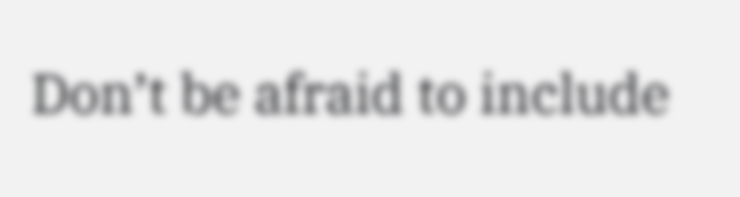Don’t be afraid to include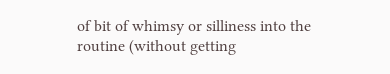of bit of whimsy or silliness into the routine (without getting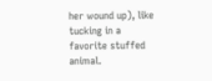her wound up), like tucking in a favorite stuffed animal.